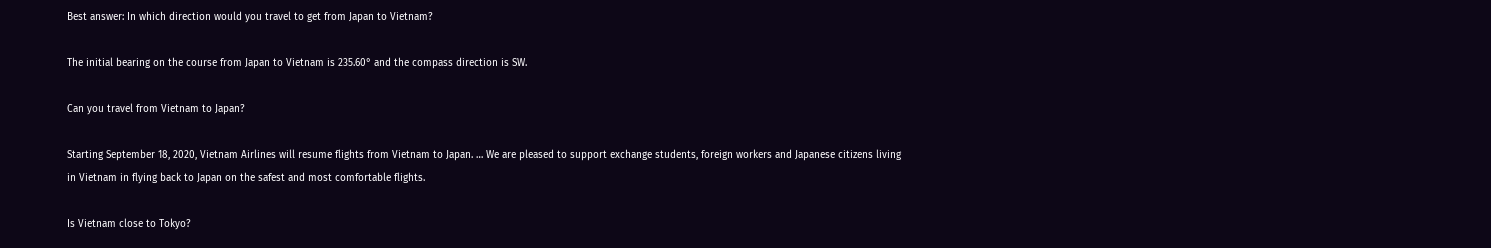Best answer: In which direction would you travel to get from Japan to Vietnam?

The initial bearing on the course from Japan to Vietnam is 235.60° and the compass direction is SW.

Can you travel from Vietnam to Japan?

Starting September 18, 2020, Vietnam Airlines will resume flights from Vietnam to Japan. … We are pleased to support exchange students, foreign workers and Japanese citizens living in Vietnam in flying back to Japan on the safest and most comfortable flights.

Is Vietnam close to Tokyo?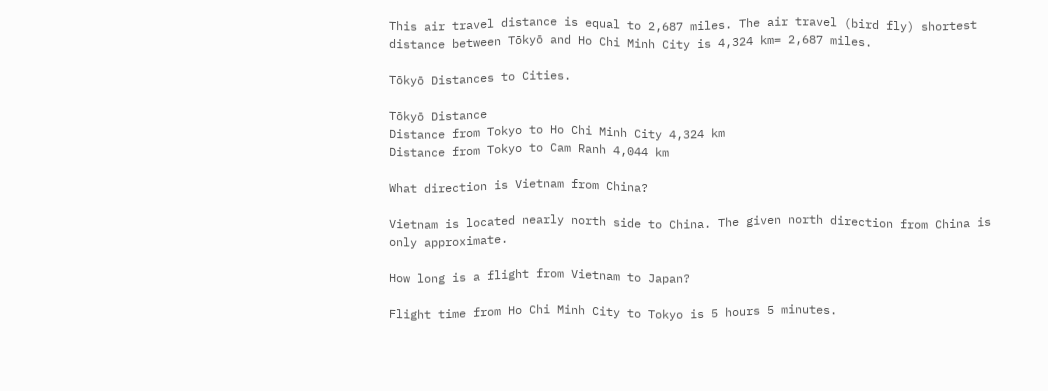This air travel distance is equal to 2,687 miles. The air travel (bird fly) shortest distance between Tōkyō and Ho Chi Minh City is 4,324 km= 2,687 miles.

Tōkyō Distances to Cities.

Tōkyō Distance
Distance from Tokyo to Ho Chi Minh City 4,324 km
Distance from Tokyo to Cam Ranh 4,044 km

What direction is Vietnam from China?

Vietnam is located nearly north side to China. The given north direction from China is only approximate.

How long is a flight from Vietnam to Japan?

Flight time from Ho Chi Minh City to Tokyo is 5 hours 5 minutes.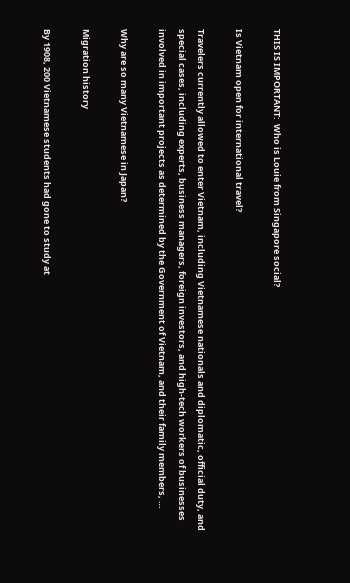THIS IS IMPORTANT:  Who is Louie from Singapore social?

Is Vietnam open for international travel?

Travelers currently allowed to enter Vietnam, including Vietnamese nationals and diplomatic, official duty, and special cases, including experts, business managers, foreign investors, and high-tech workers of businesses involved in important projects as determined by the Government of Vietnam, and their family members, …

Why are so many Vietnamese in Japan?

Migration history

By 1908, 200 Vietnamese students had gone to study at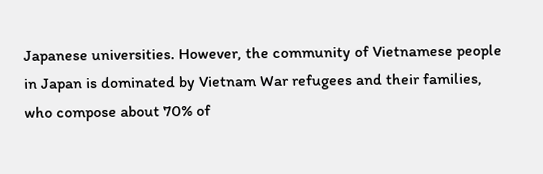Japanese universities. However, the community of Vietnamese people in Japan is dominated by Vietnam War refugees and their families, who compose about 70% of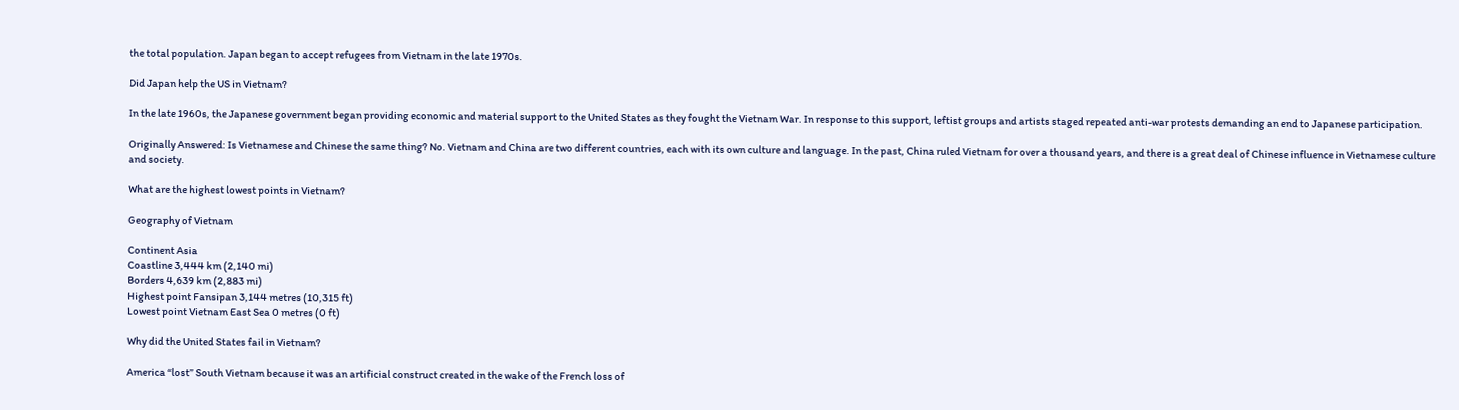the total population. Japan began to accept refugees from Vietnam in the late 1970s.

Did Japan help the US in Vietnam?

In the late 1960s, the Japanese government began providing economic and material support to the United States as they fought the Vietnam War. In response to this support, leftist groups and artists staged repeated anti-war protests demanding an end to Japanese participation.

Originally Answered: Is Vietnamese and Chinese the same thing? No. Vietnam and China are two different countries, each with its own culture and language. In the past, China ruled Vietnam for over a thousand years, and there is a great deal of Chinese influence in Vietnamese culture and society.

What are the highest lowest points in Vietnam?

Geography of Vietnam

Continent Asia
Coastline 3,444 km (2,140 mi)
Borders 4,639 km (2,883 mi)
Highest point Fansipan 3,144 metres (10,315 ft)
Lowest point Vietnam East Sea 0 metres (0 ft)

Why did the United States fail in Vietnam?

America “lost” South Vietnam because it was an artificial construct created in the wake of the French loss of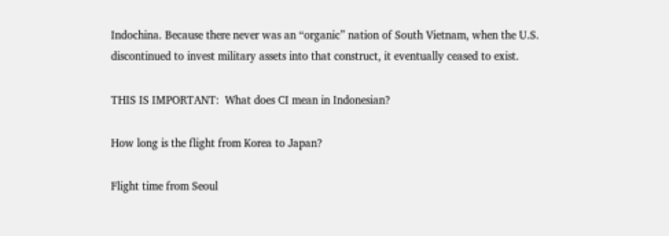Indochina. Because there never was an “organic” nation of South Vietnam, when the U.S. discontinued to invest military assets into that construct, it eventually ceased to exist.

THIS IS IMPORTANT:  What does CI mean in Indonesian?

How long is the flight from Korea to Japan?

Flight time from Seoul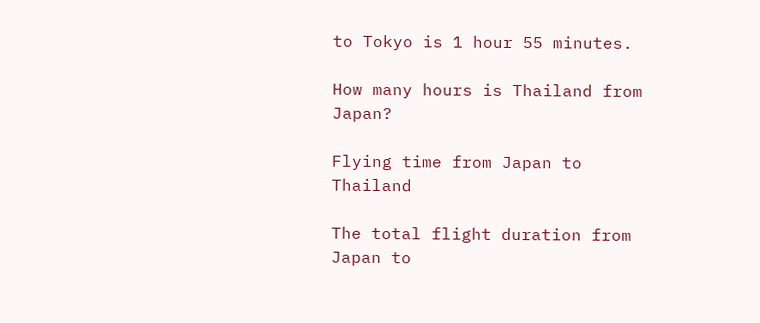to Tokyo is 1 hour 55 minutes.

How many hours is Thailand from Japan?

Flying time from Japan to Thailand

The total flight duration from Japan to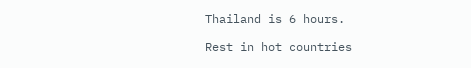Thailand is 6 hours.

Rest in hot countries